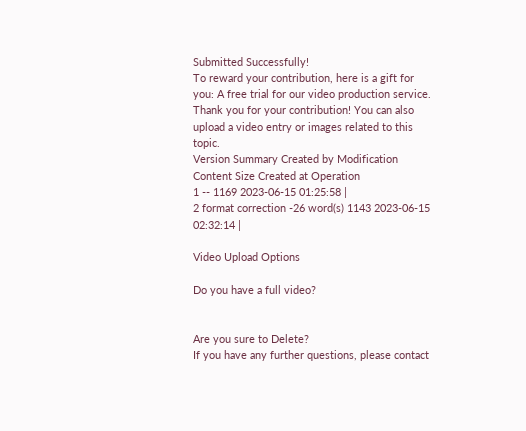Submitted Successfully!
To reward your contribution, here is a gift for you: A free trial for our video production service.
Thank you for your contribution! You can also upload a video entry or images related to this topic.
Version Summary Created by Modification Content Size Created at Operation
1 -- 1169 2023-06-15 01:25:58 |
2 format correction -26 word(s) 1143 2023-06-15 02:32:14 |

Video Upload Options

Do you have a full video?


Are you sure to Delete?
If you have any further questions, please contact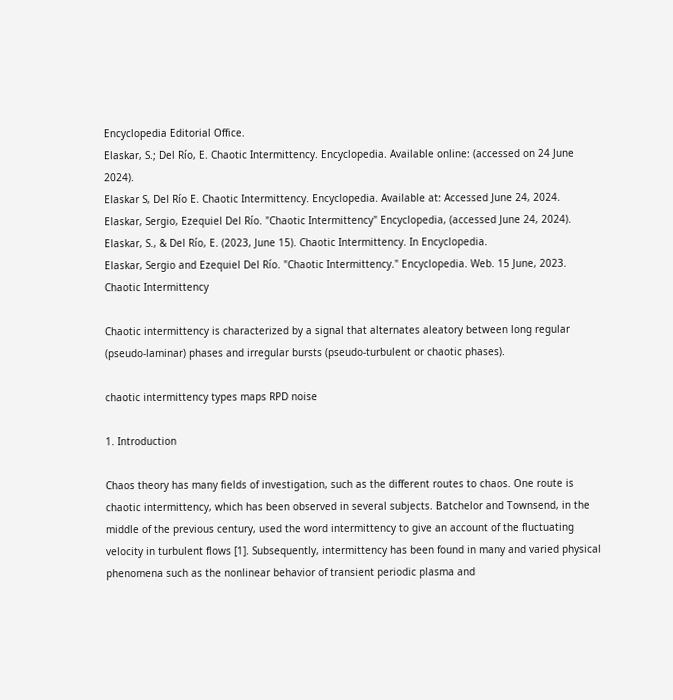Encyclopedia Editorial Office.
Elaskar, S.; Del Río, E. Chaotic Intermittency. Encyclopedia. Available online: (accessed on 24 June 2024).
Elaskar S, Del Río E. Chaotic Intermittency. Encyclopedia. Available at: Accessed June 24, 2024.
Elaskar, Sergio, Ezequiel Del Río. "Chaotic Intermittency" Encyclopedia, (accessed June 24, 2024).
Elaskar, S., & Del Río, E. (2023, June 15). Chaotic Intermittency. In Encyclopedia.
Elaskar, Sergio and Ezequiel Del Río. "Chaotic Intermittency." Encyclopedia. Web. 15 June, 2023.
Chaotic Intermittency

Chaotic intermittency is characterized by a signal that alternates aleatory between long regular (pseudo-laminar) phases and irregular bursts (pseudo-turbulent or chaotic phases).

chaotic intermittency types maps RPD noise

1. Introduction

Chaos theory has many fields of investigation, such as the different routes to chaos. One route is chaotic intermittency, which has been observed in several subjects. Batchelor and Townsend, in the middle of the previous century, used the word intermittency to give an account of the fluctuating velocity in turbulent flows [1]. Subsequently, intermittency has been found in many and varied physical phenomena such as the nonlinear behavior of transient periodic plasma and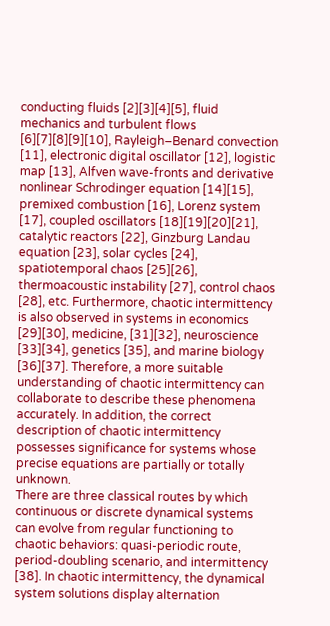conducting fluids [2][3][4][5], fluid mechanics and turbulent flows [6][7][8][9][10], Rayleigh–Benard convection [11], electronic digital oscillator [12], logistic map [13], Alfven wave-fronts and derivative nonlinear Schrodinger equation [14][15], premixed combustion [16], Lorenz system [17], coupled oscillators [18][19][20][21], catalytic reactors [22], Ginzburg Landau equation [23], solar cycles [24], spatiotemporal chaos [25][26], thermoacoustic instability [27], control chaos [28], etc. Furthermore, chaotic intermittency is also observed in systems in economics [29][30], medicine, [31][32], neuroscience [33][34], genetics [35], and marine biology [36][37]. Therefore, a more suitable understanding of chaotic intermittency can collaborate to describe these phenomena accurately. In addition, the correct description of chaotic intermittency possesses significance for systems whose precise equations are partially or totally unknown.
There are three classical routes by which continuous or discrete dynamical systems can evolve from regular functioning to chaotic behaviors: quasi-periodic route, period-doubling scenario, and intermittency [38]. In chaotic intermittency, the dynamical system solutions display alternation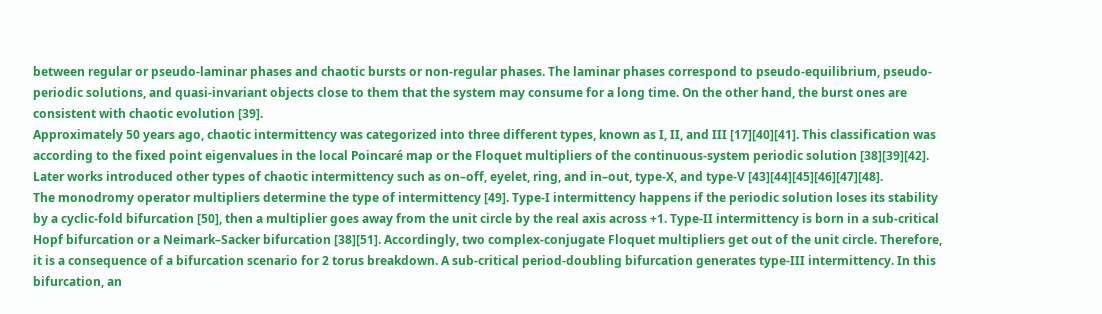between regular or pseudo-laminar phases and chaotic bursts or non-regular phases. The laminar phases correspond to pseudo-equilibrium, pseudo-periodic solutions, and quasi-invariant objects close to them that the system may consume for a long time. On the other hand, the burst ones are consistent with chaotic evolution [39].
Approximately 50 years ago, chaotic intermittency was categorized into three different types, known as I, II, and III [17][40][41]. This classification was according to the fixed point eigenvalues in the local Poincaré map or the Floquet multipliers of the continuous-system periodic solution [38][39][42]. Later works introduced other types of chaotic intermittency such as on–off, eyelet, ring, and in–out, type-X, and type-V [43][44][45][46][47][48].
The monodromy operator multipliers determine the type of intermittency [49]. Type-I intermittency happens if the periodic solution loses its stability by a cyclic-fold bifurcation [50], then a multiplier goes away from the unit circle by the real axis across +1. Type-II intermittency is born in a sub-critical Hopf bifurcation or a Neimark–Sacker bifurcation [38][51]. Accordingly, two complex-conjugate Floquet multipliers get out of the unit circle. Therefore, it is a consequence of a bifurcation scenario for 2 torus breakdown. A sub-critical period-doubling bifurcation generates type-III intermittency. In this bifurcation, an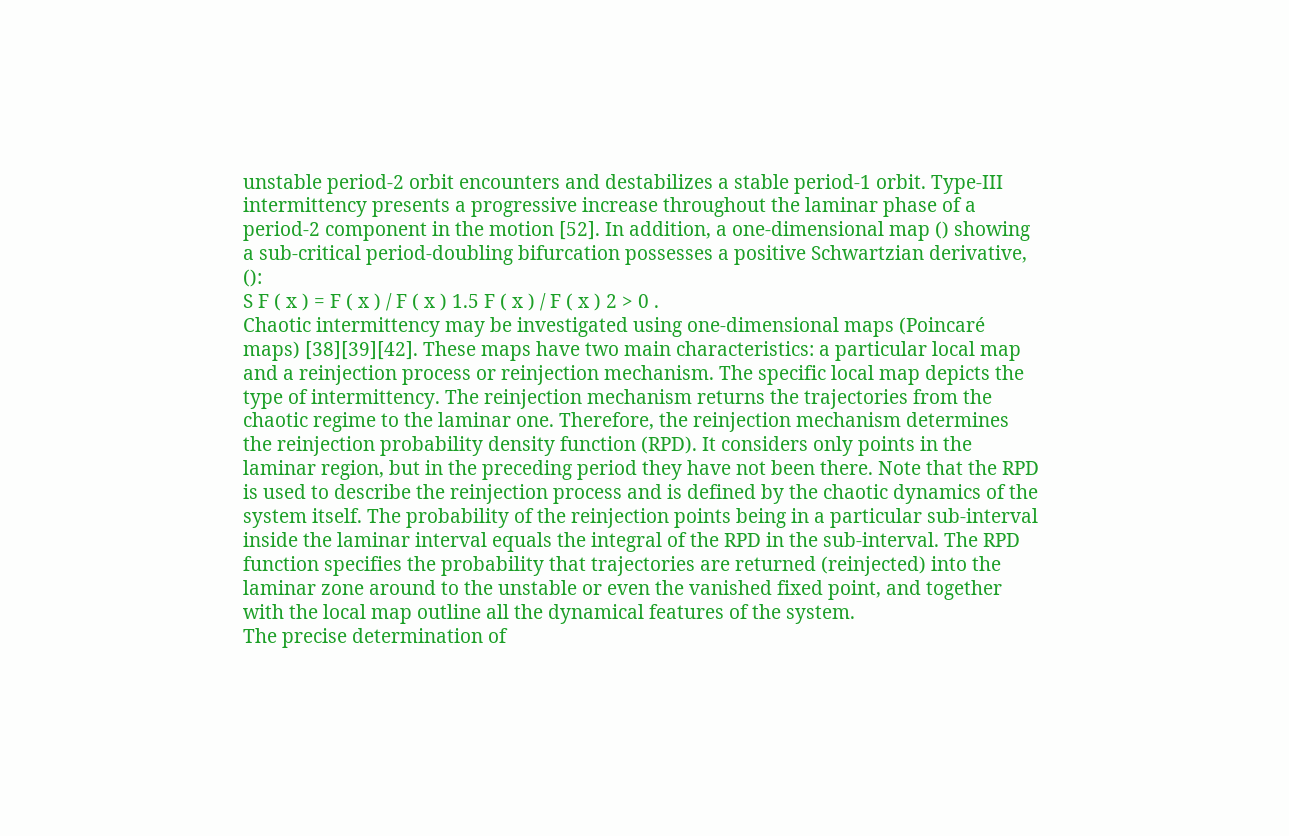unstable period-2 orbit encounters and destabilizes a stable period-1 orbit. Type-III intermittency presents a progressive increase throughout the laminar phase of a period-2 component in the motion [52]. In addition, a one-dimensional map () showing a sub-critical period-doubling bifurcation possesses a positive Schwartzian derivative, ():
S F ( x ) = F ( x ) / F ( x ) 1.5 F ( x ) / F ( x ) 2 > 0 .
Chaotic intermittency may be investigated using one-dimensional maps (Poincaré maps) [38][39][42]. These maps have two main characteristics: a particular local map and a reinjection process or reinjection mechanism. The specific local map depicts the type of intermittency. The reinjection mechanism returns the trajectories from the chaotic regime to the laminar one. Therefore, the reinjection mechanism determines the reinjection probability density function (RPD). It considers only points in the laminar region, but in the preceding period they have not been there. Note that the RPD is used to describe the reinjection process and is defined by the chaotic dynamics of the system itself. The probability of the reinjection points being in a particular sub-interval inside the laminar interval equals the integral of the RPD in the sub-interval. The RPD function specifies the probability that trajectories are returned (reinjected) into the laminar zone around to the unstable or even the vanished fixed point, and together with the local map outline all the dynamical features of the system.
The precise determination of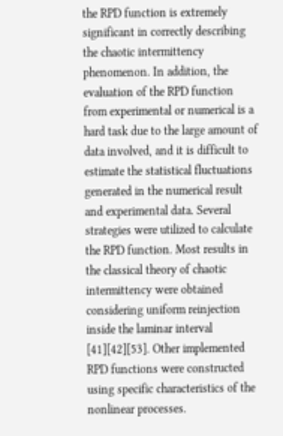the RPD function is extremely significant in correctly describing the chaotic intermittency phenomenon. In addition, the evaluation of the RPD function from experimental or numerical is a hard task due to the large amount of data involved, and it is difficult to estimate the statistical fluctuations generated in the numerical result and experimental data. Several strategies were utilized to calculate the RPD function. Most results in the classical theory of chaotic intermittency were obtained considering uniform reinjection inside the laminar interval [41][42][53]. Other implemented RPD functions were constructed using specific characteristics of the nonlinear processes.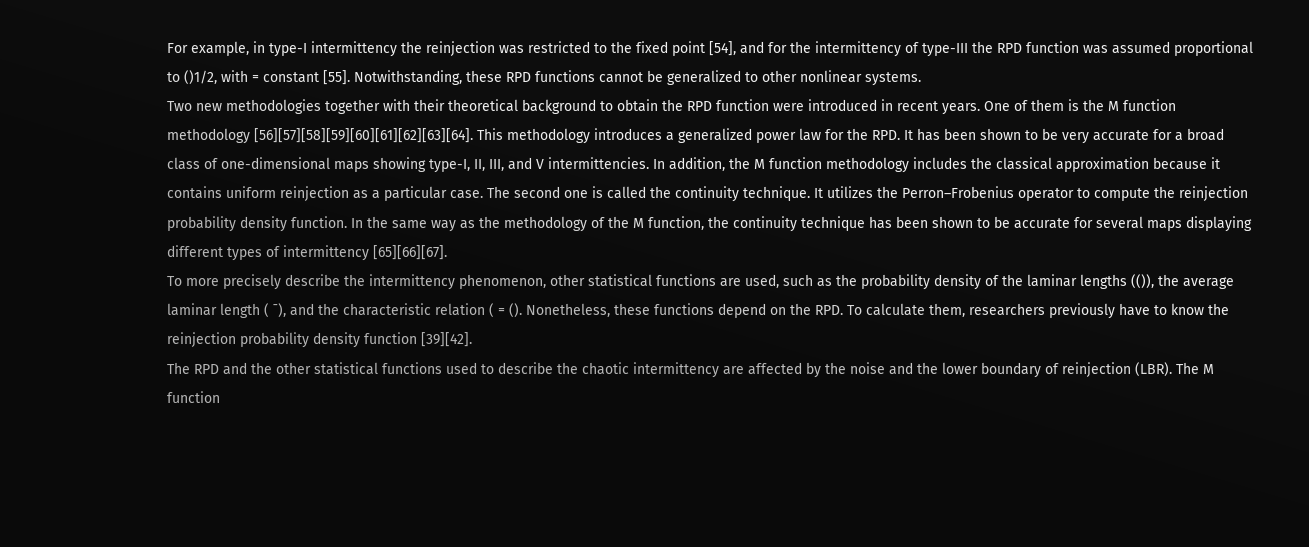For example, in type-I intermittency the reinjection was restricted to the fixed point [54], and for the intermittency of type-III the RPD function was assumed proportional to ()1/2, with = constant [55]. Notwithstanding, these RPD functions cannot be generalized to other nonlinear systems.
Two new methodologies together with their theoretical background to obtain the RPD function were introduced in recent years. One of them is the M function methodology [56][57][58][59][60][61][62][63][64]. This methodology introduces a generalized power law for the RPD. It has been shown to be very accurate for a broad class of one-dimensional maps showing type-I, II, III, and V intermittencies. In addition, the M function methodology includes the classical approximation because it contains uniform reinjection as a particular case. The second one is called the continuity technique. It utilizes the Perron–Frobenius operator to compute the reinjection probability density function. In the same way as the methodology of the M function, the continuity technique has been shown to be accurate for several maps displaying different types of intermittency [65][66][67].
To more precisely describe the intermittency phenomenon, other statistical functions are used, such as the probability density of the laminar lengths (()), the average laminar length ( ¯), and the characteristic relation ( = (). Nonetheless, these functions depend on the RPD. To calculate them, researchers previously have to know the reinjection probability density function [39][42].
The RPD and the other statistical functions used to describe the chaotic intermittency are affected by the noise and the lower boundary of reinjection (LBR). The M function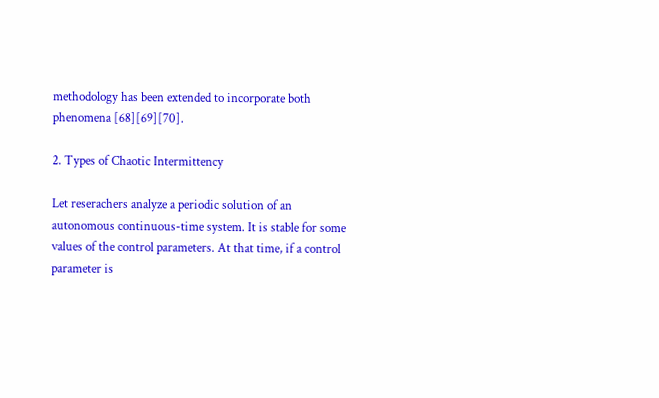methodology has been extended to incorporate both phenomena [68][69][70].

2. Types of Chaotic Intermittency

Let reserachers analyze a periodic solution of an autonomous continuous-time system. It is stable for some values of the control parameters. At that time, if a control parameter is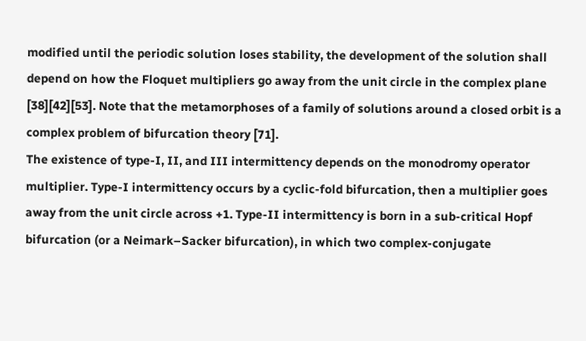modified until the periodic solution loses stability, the development of the solution shall depend on how the Floquet multipliers go away from the unit circle in the complex plane [38][42][53]. Note that the metamorphoses of a family of solutions around a closed orbit is a complex problem of bifurcation theory [71].
The existence of type-I, II, and III intermittency depends on the monodromy operator multiplier. Type-I intermittency occurs by a cyclic-fold bifurcation, then a multiplier goes away from the unit circle across +1. Type-II intermittency is born in a sub-critical Hopf bifurcation (or a Neimark–Sacker bifurcation), in which two complex-conjugate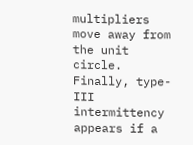multipliers move away from the unit circle. Finally, type-III intermittency appears if a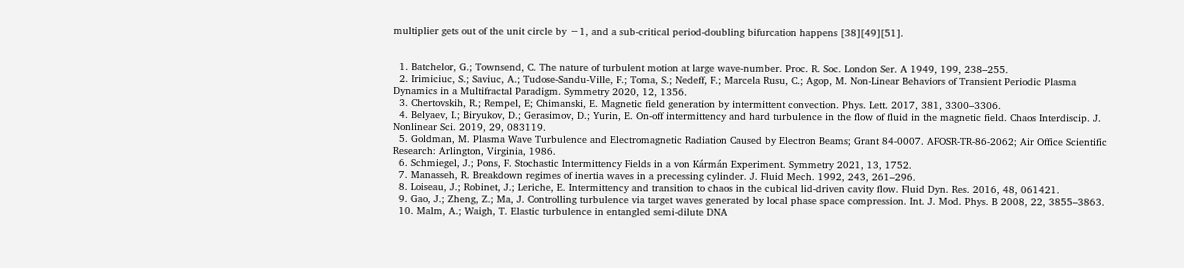multiplier gets out of the unit circle by −1, and a sub-critical period-doubling bifurcation happens [38][49][51].


  1. Batchelor, G.; Townsend, C. The nature of turbulent motion at large wave-number. Proc. R. Soc. London Ser. A 1949, 199, 238–255.
  2. Irimiciuc, S.; Saviuc, A.; Tudose-Sandu-Ville, F.; Toma, S.; Nedeff, F.; Marcela Rusu, C.; Agop, M. Non-Linear Behaviors of Transient Periodic Plasma Dynamics in a Multifractal Paradigm. Symmetry 2020, 12, 1356.
  3. Chertovskih, R.; Rempel, E; Chimanski, E. Magnetic field generation by intermittent convection. Phys. Lett. 2017, 381, 3300–3306.
  4. Belyaev, I.; Biryukov, D.; Gerasimov, D.; Yurin, E. On-off intermittency and hard turbulence in the flow of fluid in the magnetic field. Chaos Interdiscip. J. Nonlinear Sci. 2019, 29, 083119.
  5. Goldman, M. Plasma Wave Turbulence and Electromagnetic Radiation Caused by Electron Beams; Grant 84-0007. AFOSR-TR-86-2062; Air Office Scientific Research: Arlington, Virginia, 1986.
  6. Schmiegel, J.; Pons, F. Stochastic Intermittency Fields in a von Kármán Experiment. Symmetry 2021, 13, 1752.
  7. Manasseh, R. Breakdown regimes of inertia waves in a precessing cylinder. J. Fluid Mech. 1992, 243, 261–296.
  8. Loiseau, J.; Robinet, J.; Leriche, E. Intermittency and transition to chaos in the cubical lid-driven cavity flow. Fluid Dyn. Res. 2016, 48, 061421.
  9. Gao, J.; Zheng, Z.; Ma, J. Controlling turbulence via target waves generated by local phase space compression. Int. J. Mod. Phys. B 2008, 22, 3855–3863.
  10. Malm, A.; Waigh, T. Elastic turbulence in entangled semi-dilute DNA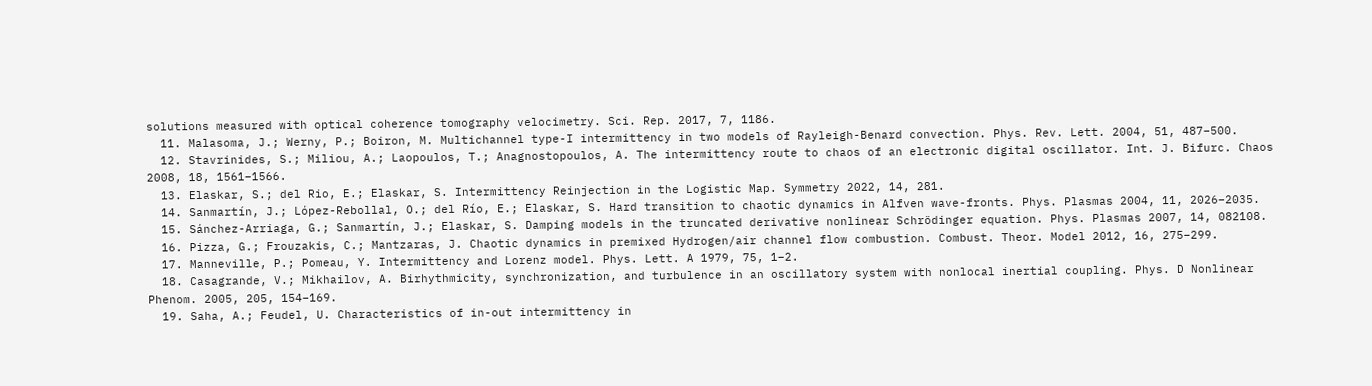solutions measured with optical coherence tomography velocimetry. Sci. Rep. 2017, 7, 1186.
  11. Malasoma, J.; Werny, P.; Boiron, M. Multichannel type-I intermittency in two models of Rayleigh-Benard convection. Phys. Rev. Lett. 2004, 51, 487–500.
  12. Stavrinides, S.; Miliou, A.; Laopoulos, T.; Anagnostopoulos, A. The intermittency route to chaos of an electronic digital oscillator. Int. J. Bifurc. Chaos 2008, 18, 1561–1566.
  13. Elaskar, S.; del Rio, E.; Elaskar, S. Intermittency Reinjection in the Logistic Map. Symmetry 2022, 14, 281.
  14. Sanmartín, J.; López-Rebollal, O.; del Río, E.; Elaskar, S. Hard transition to chaotic dynamics in Alfven wave-fronts. Phys. Plasmas 2004, 11, 2026–2035.
  15. Sánchez-Arriaga, G.; Sanmartín, J.; Elaskar, S. Damping models in the truncated derivative nonlinear Schrödinger equation. Phys. Plasmas 2007, 14, 082108.
  16. Pizza, G.; Frouzakis, C.; Mantzaras, J. Chaotic dynamics in premixed Hydrogen/air channel flow combustion. Combust. Theor. Model 2012, 16, 275–299.
  17. Manneville, P.; Pomeau, Y. Intermittency and Lorenz model. Phys. Lett. A 1979, 75, 1–2.
  18. Casagrande, V.; Mikhailov, A. Birhythmicity, synchronization, and turbulence in an oscillatory system with nonlocal inertial coupling. Phys. D Nonlinear Phenom. 2005, 205, 154–169.
  19. Saha, A.; Feudel, U. Characteristics of in-out intermittency in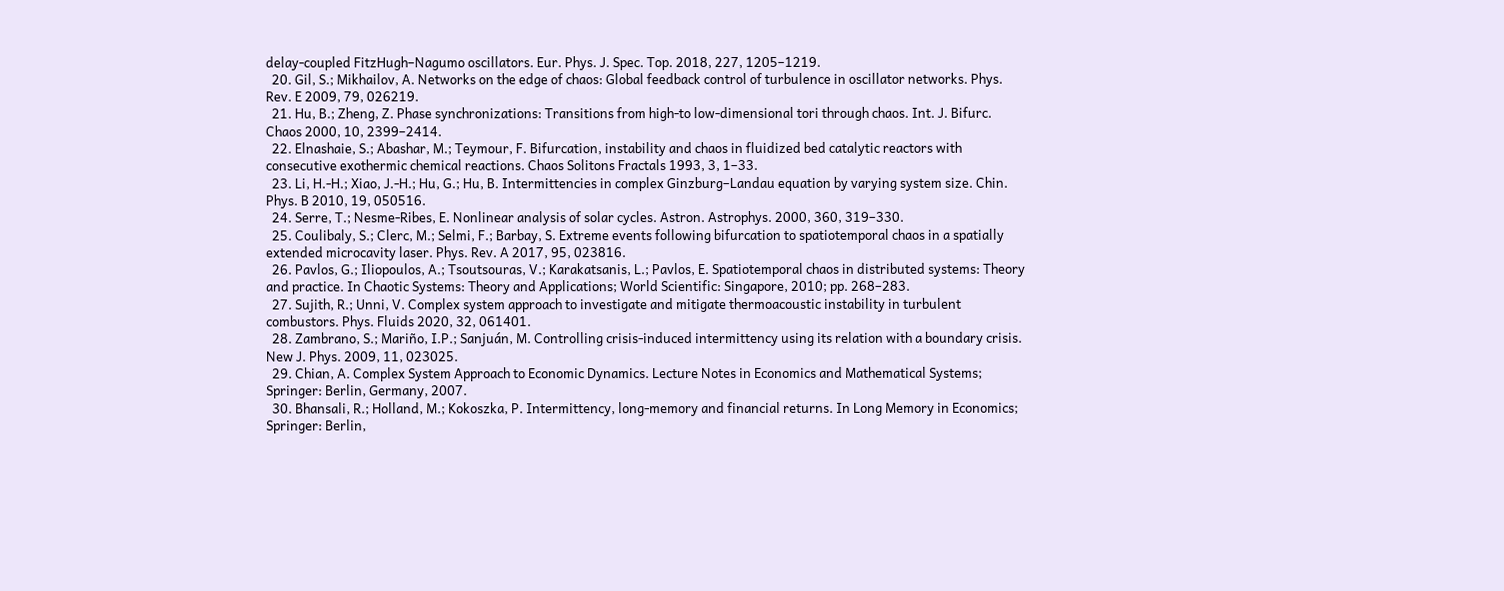delay-coupled FitzHugh–Nagumo oscillators. Eur. Phys. J. Spec. Top. 2018, 227, 1205–1219.
  20. Gil, S.; Mikhailov, A. Networks on the edge of chaos: Global feedback control of turbulence in oscillator networks. Phys. Rev. E 2009, 79, 026219.
  21. Hu, B.; Zheng, Z. Phase synchronizations: Transitions from high-to low-dimensional tori through chaos. Int. J. Bifurc. Chaos 2000, 10, 2399–2414.
  22. Elnashaie, S.; Abashar, M.; Teymour, F. Bifurcation, instability and chaos in fluidized bed catalytic reactors with consecutive exothermic chemical reactions. Chaos Solitons Fractals 1993, 3, 1–33.
  23. Li, H.-H.; Xiao, J.-H.; Hu, G.; Hu, B. Intermittencies in complex Ginzburg–Landau equation by varying system size. Chin. Phys. B 2010, 19, 050516.
  24. Serre, T.; Nesme-Ribes, E. Nonlinear analysis of solar cycles. Astron. Astrophys. 2000, 360, 319–330.
  25. Coulibaly, S.; Clerc, M.; Selmi, F.; Barbay, S. Extreme events following bifurcation to spatiotemporal chaos in a spatially extended microcavity laser. Phys. Rev. A 2017, 95, 023816.
  26. Pavlos, G.; Iliopoulos, A.; Tsoutsouras, V.; Karakatsanis, L.; Pavlos, E. Spatiotemporal chaos in distributed systems: Theory and practice. In Chaotic Systems: Theory and Applications; World Scientific: Singapore, 2010; pp. 268–283.
  27. Sujith, R.; Unni, V. Complex system approach to investigate and mitigate thermoacoustic instability in turbulent combustors. Phys. Fluids 2020, 32, 061401.
  28. Zambrano, S.; Mariño, I.P.; Sanjuán, M. Controlling crisis-induced intermittency using its relation with a boundary crisis. New J. Phys. 2009, 11, 023025.
  29. Chian, A. Complex System Approach to Economic Dynamics. Lecture Notes in Economics and Mathematical Systems; Springer: Berlin, Germany, 2007.
  30. Bhansali, R.; Holland, M.; Kokoszka, P. Intermittency, long-memory and financial returns. In Long Memory in Economics; Springer: Berlin,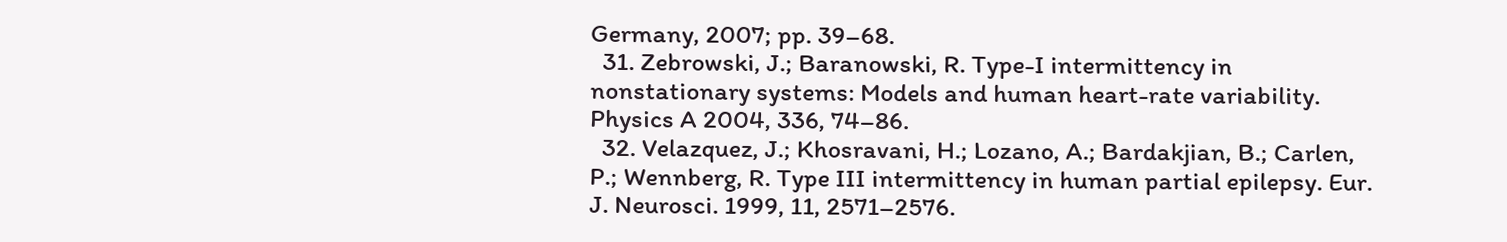Germany, 2007; pp. 39–68.
  31. Zebrowski, J.; Baranowski, R. Type-I intermittency in nonstationary systems: Models and human heart-rate variability. Physics A 2004, 336, 74–86.
  32. Velazquez, J.; Khosravani, H.; Lozano, A.; Bardakjian, B.; Carlen, P.; Wennberg, R. Type III intermittency in human partial epilepsy. Eur. J. Neurosci. 1999, 11, 2571–2576.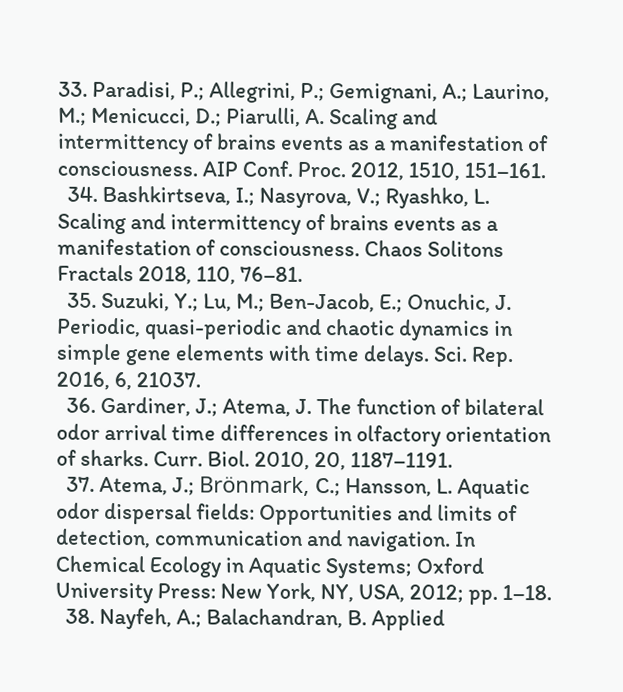33. Paradisi, P.; Allegrini, P.; Gemignani, A.; Laurino, M.; Menicucci, D.; Piarulli, A. Scaling and intermittency of brains events as a manifestation of consciousness. AIP Conf. Proc. 2012, 1510, 151–161.
  34. Bashkirtseva, I.; Nasyrova, V.; Ryashko, L. Scaling and intermittency of brains events as a manifestation of consciousness. Chaos Solitons Fractals 2018, 110, 76–81.
  35. Suzuki, Y.; Lu, M.; Ben-Jacob, E.; Onuchic, J. Periodic, quasi-periodic and chaotic dynamics in simple gene elements with time delays. Sci. Rep. 2016, 6, 21037.
  36. Gardiner, J.; Atema, J. The function of bilateral odor arrival time differences in olfactory orientation of sharks. Curr. Biol. 2010, 20, 1187–1191.
  37. Atema, J.; Brönmark, C.; Hansson, L. Aquatic odor dispersal fields: Opportunities and limits of detection, communication and navigation. In Chemical Ecology in Aquatic Systems; Oxford University Press: New York, NY, USA, 2012; pp. 1–18.
  38. Nayfeh, A.; Balachandran, B. Applied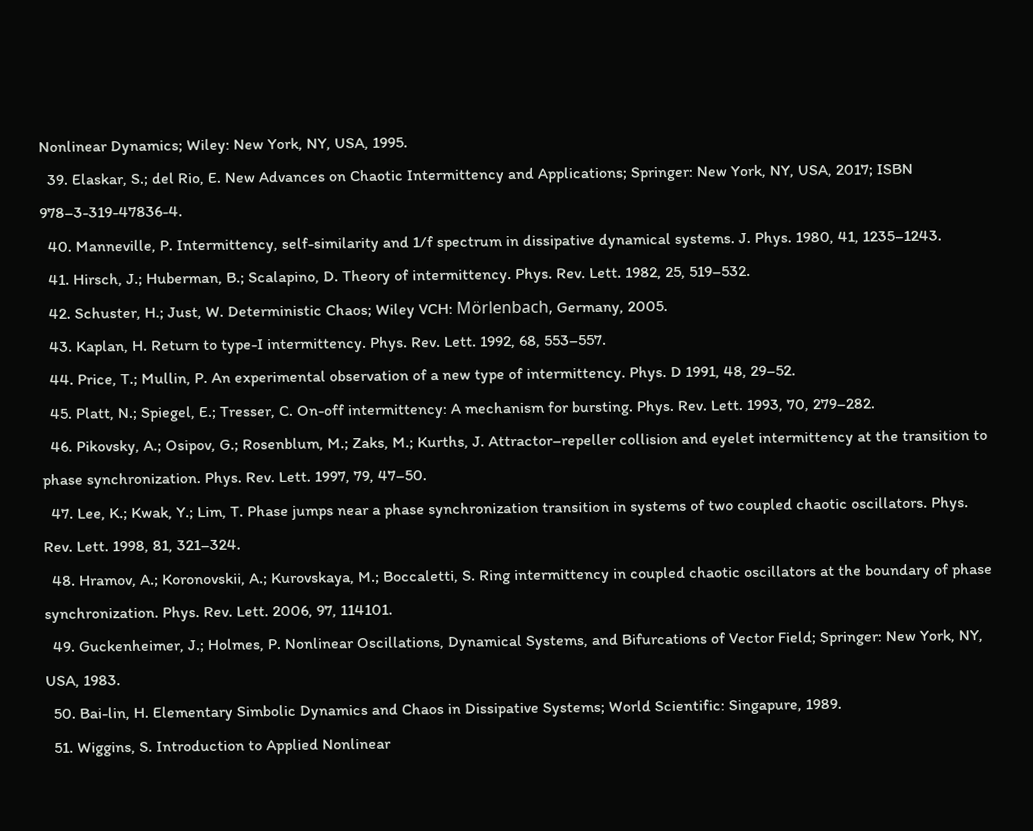Nonlinear Dynamics; Wiley: New York, NY, USA, 1995.
  39. Elaskar, S.; del Rio, E. New Advances on Chaotic Intermittency and Applications; Springer: New York, NY, USA, 2017; ISBN 978–3-319-47836-4.
  40. Manneville, P. Intermittency, self-similarity and 1/f spectrum in dissipative dynamical systems. J. Phys. 1980, 41, 1235–1243.
  41. Hirsch, J.; Huberman, B.; Scalapino, D. Theory of intermittency. Phys. Rev. Lett. 1982, 25, 519–532.
  42. Schuster, H.; Just, W. Deterministic Chaos; Wiley VCH: Mörlenbach, Germany, 2005.
  43. Kaplan, H. Return to type-I intermittency. Phys. Rev. Lett. 1992, 68, 553–557.
  44. Price, T.; Mullin, P. An experimental observation of a new type of intermittency. Phys. D 1991, 48, 29–52.
  45. Platt, N.; Spiegel, E.; Tresser, C. On-off intermittency: A mechanism for bursting. Phys. Rev. Lett. 1993, 70, 279–282.
  46. Pikovsky, A.; Osipov, G.; Rosenblum, M.; Zaks, M.; Kurths, J. Attractor–repeller collision and eyelet intermittency at the transition to phase synchronization. Phys. Rev. Lett. 1997, 79, 47–50.
  47. Lee, K.; Kwak, Y.; Lim, T. Phase jumps near a phase synchronization transition in systems of two coupled chaotic oscillators. Phys. Rev. Lett. 1998, 81, 321–324.
  48. Hramov, A.; Koronovskii, A.; Kurovskaya, M.; Boccaletti, S. Ring intermittency in coupled chaotic oscillators at the boundary of phase synchronization. Phys. Rev. Lett. 2006, 97, 114101.
  49. Guckenheimer, J.; Holmes, P. Nonlinear Oscillations, Dynamical Systems, and Bifurcations of Vector Field; Springer: New York, NY, USA, 1983.
  50. Bai-lin, H. Elementary Simbolic Dynamics and Chaos in Dissipative Systems; World Scientific: Singapure, 1989.
  51. Wiggins, S. Introduction to Applied Nonlinear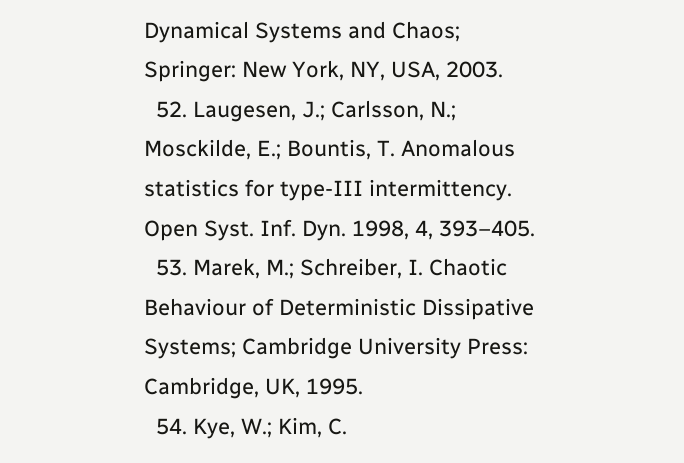Dynamical Systems and Chaos; Springer: New York, NY, USA, 2003.
  52. Laugesen, J.; Carlsson, N.; Mosckilde, E.; Bountis, T. Anomalous statistics for type-III intermittency. Open Syst. Inf. Dyn. 1998, 4, 393–405.
  53. Marek, M.; Schreiber, I. Chaotic Behaviour of Deterministic Dissipative Systems; Cambridge University Press: Cambridge, UK, 1995.
  54. Kye, W.; Kim, C.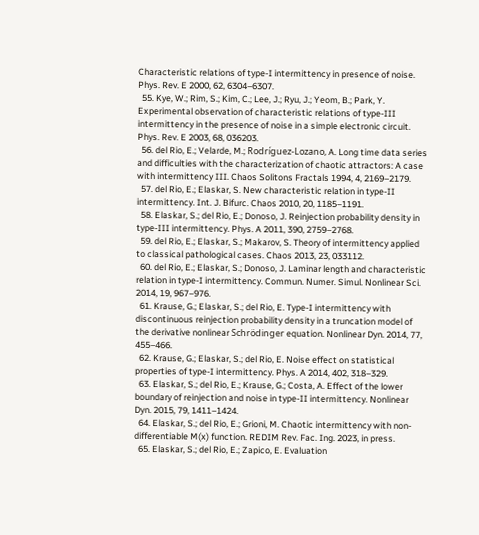Characteristic relations of type-I intermittency in presence of noise. Phys. Rev. E 2000, 62, 6304–6307.
  55. Kye, W.; Rim, S.; Kim, C.; Lee, J.; Ryu, J.; Yeom, B.; Park, Y. Experimental observation of characteristic relations of type-III intermittency in the presence of noise in a simple electronic circuit. Phys. Rev. E 2003, 68, 036203.
  56. del Rio, E.; Velarde, M.; Rodríguez-Lozano, A. Long time data series and difficulties with the characterization of chaotic attractors: A case with intermittency III. Chaos Solitons Fractals 1994, 4, 2169–2179.
  57. del Rio, E.; Elaskar, S. New characteristic relation in type-II intermittency. Int. J. Bifurc. Chaos 2010, 20, 1185–1191.
  58. Elaskar, S.; del Rio, E.; Donoso, J. Reinjection probability density in type-III intermittency. Phys. A 2011, 390, 2759–2768.
  59. del Rio, E.; Elaskar, S.; Makarov, S. Theory of intermittency applied to classical pathological cases. Chaos 2013, 23, 033112.
  60. del Rio, E.; Elaskar, S.; Donoso, J. Laminar length and characteristic relation in type-I intermittency. Commun. Numer. Simul. Nonlinear Sci. 2014, 19, 967–976.
  61. Krause, G.; Elaskar, S.; del Rio, E. Type-I intermittency with discontinuous reinjection probability density in a truncation model of the derivative nonlinear Schrödinger equation. Nonlinear Dyn. 2014, 77, 455–466.
  62. Krause, G.; Elaskar, S.; del Rio, E. Noise effect on statistical properties of type-I intermittency. Phys. A 2014, 402, 318–329.
  63. Elaskar, S.; del Rio, E.; Krause, G.; Costa, A. Effect of the lower boundary of reinjection and noise in type-II intermittency. Nonlinear Dyn. 2015, 79, 1411–1424.
  64. Elaskar, S.; del Rio, E.; Grioni, M. Chaotic intermittency with non-differentiable M(x) function. REDIM Rev. Fac. Ing. 2023, in press.
  65. Elaskar, S.; del Rio, E.; Zapico, E. Evaluation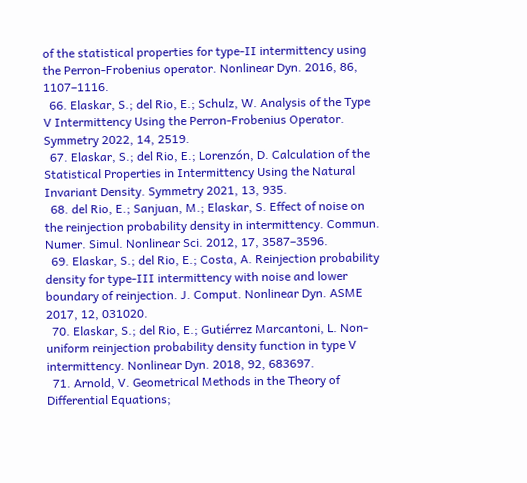of the statistical properties for type-II intermittency using the Perron-Frobenius operator. Nonlinear Dyn. 2016, 86, 1107–1116.
  66. Elaskar, S.; del Rio, E.; Schulz, W. Analysis of the Type V Intermittency Using the Perron-Frobenius Operator. Symmetry 2022, 14, 2519.
  67. Elaskar, S.; del Rio, E.; Lorenzón, D. Calculation of the Statistical Properties in Intermittency Using the Natural Invariant Density. Symmetry 2021, 13, 935.
  68. del Rio, E.; Sanjuan, M.; Elaskar, S. Effect of noise on the reinjection probability density in intermittency. Commun. Numer. Simul. Nonlinear Sci. 2012, 17, 3587–3596.
  69. Elaskar, S.; del Rio, E.; Costa, A. Reinjection probability density for type-III intermittency with noise and lower boundary of reinjection. J. Comput. Nonlinear Dyn. ASME 2017, 12, 031020.
  70. Elaskar, S.; del Rio, E.; Gutiérrez Marcantoni, L. Non-uniform reinjection probability density function in type V intermittency. Nonlinear Dyn. 2018, 92, 683697.
  71. Arnold, V. Geometrical Methods in the Theory of Differential Equations;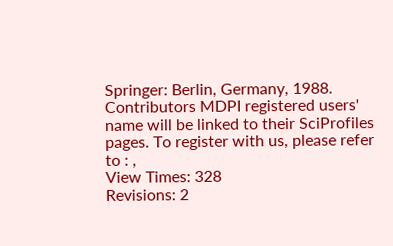Springer: Berlin, Germany, 1988.
Contributors MDPI registered users' name will be linked to their SciProfiles pages. To register with us, please refer to : ,
View Times: 328
Revisions: 2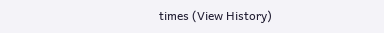times (View History)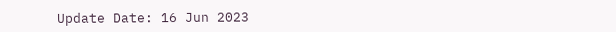Update Date: 16 Jun 2023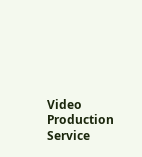Video Production Service